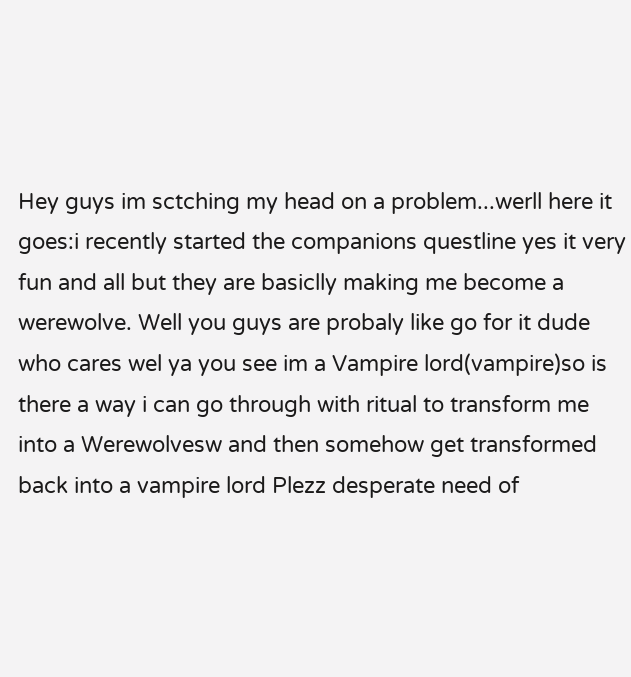Hey guys im sctching my head on a problem...werll here it goes:i recently started the companions questline yes it very fun and all but they are basiclly making me become a werewolve. Well you guys are probaly like go for it dude who cares wel ya you see im a Vampire lord(vampire)so is there a way i can go through with ritual to transform me into a Werewolvesw and then somehow get transformed back into a vampire lord Plezz desperate need of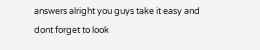answers alright you guys take it easy and dont forget to look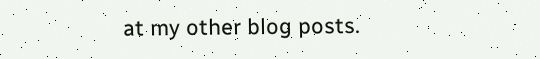at my other blog posts.